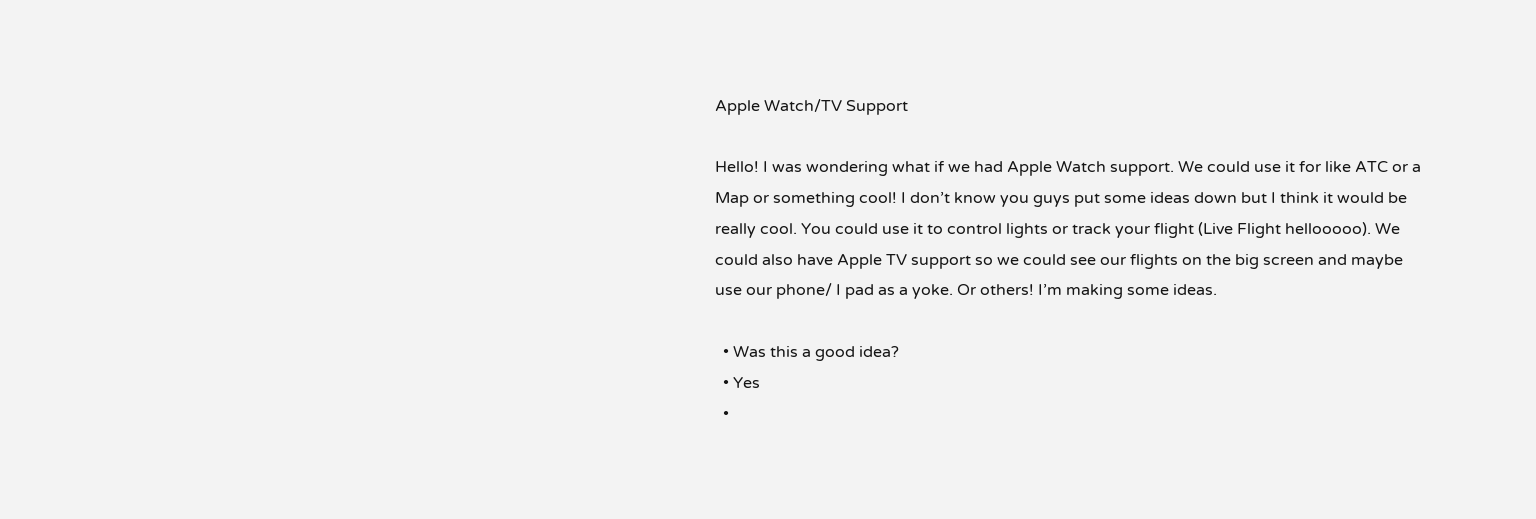Apple Watch/TV Support

Hello! I was wondering what if we had Apple Watch support. We could use it for like ATC or a Map or something cool! I don’t know you guys put some ideas down but I think it would be really cool. You could use it to control lights or track your flight (Live Flight hellooooo). We could also have Apple TV support so we could see our flights on the big screen and maybe use our phone/ I pad as a yoke. Or others! I’m making some ideas.

  • Was this a good idea?
  • Yes
  •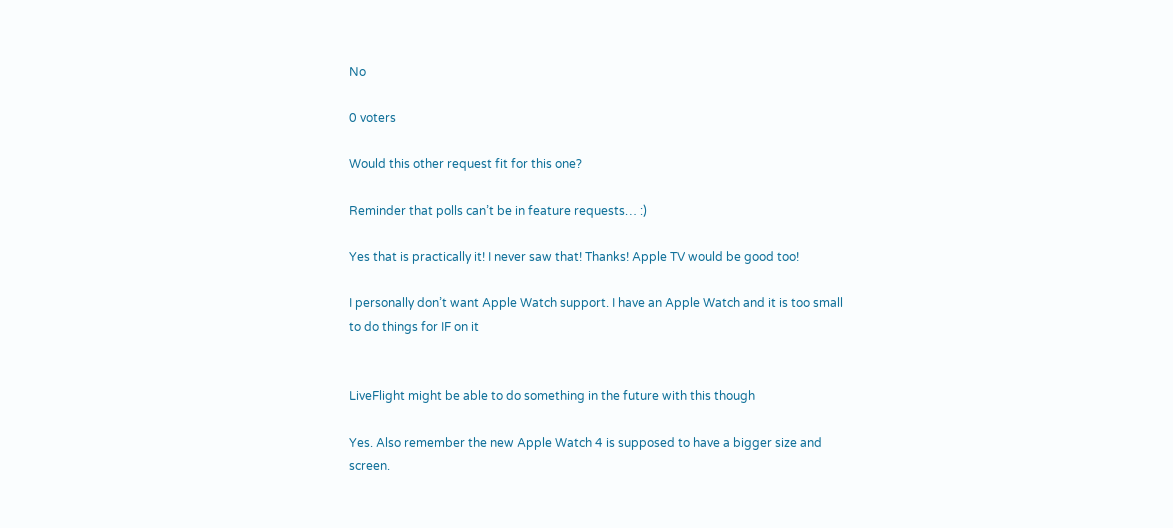No

0 voters

Would this other request fit for this one?

Reminder that polls can’t be in feature requests… :)

Yes that is practically it! I never saw that! Thanks! Apple TV would be good too!

I personally don’t want Apple Watch support. I have an Apple Watch and it is too small to do things for IF on it


LiveFlight might be able to do something in the future with this though

Yes. Also remember the new Apple Watch 4 is supposed to have a bigger size and screen.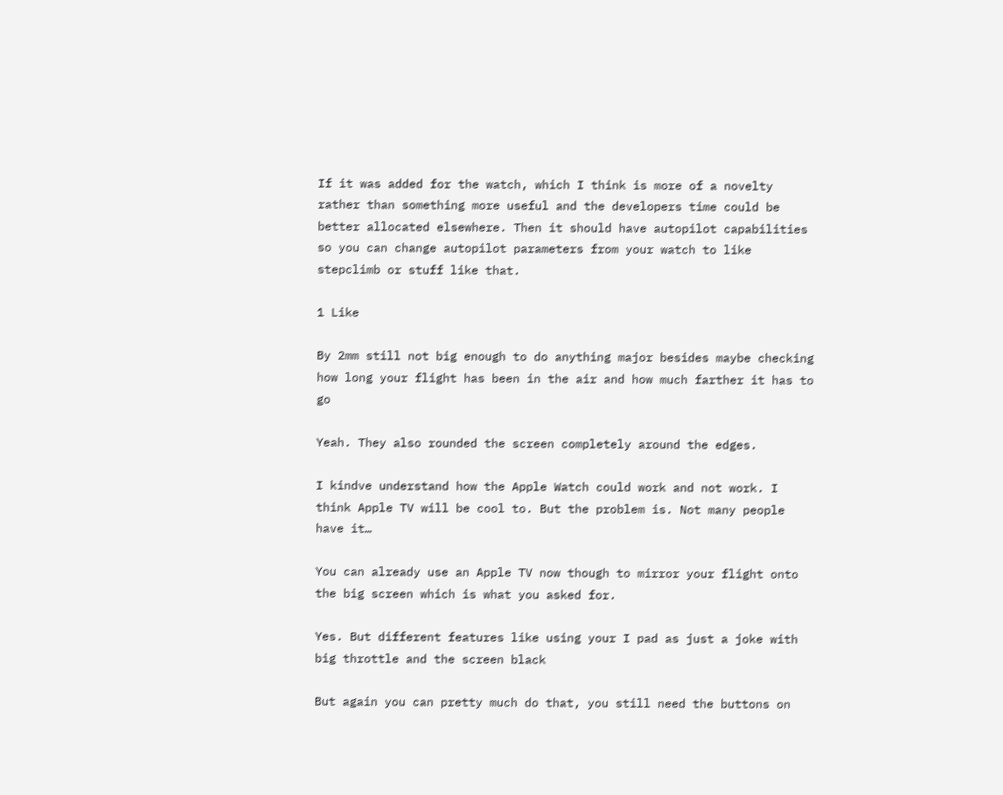If it was added for the watch, which I think is more of a novelty rather than something more useful and the developers time could be better allocated elsewhere. Then it should have autopilot capabilities so you can change autopilot parameters from your watch to like stepclimb or stuff like that.

1 Like

By 2mm still not big enough to do anything major besides maybe checking how long your flight has been in the air and how much farther it has to go

Yeah. They also rounded the screen completely around the edges.

I kindve understand how the Apple Watch could work and not work. I think Apple TV will be cool to. But the problem is. Not many people have it…

You can already use an Apple TV now though to mirror your flight onto the big screen which is what you asked for.

Yes. But different features like using your I pad as just a joke with big throttle and the screen black

But again you can pretty much do that, you still need the buttons on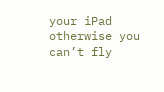your iPad otherwise you can’t fly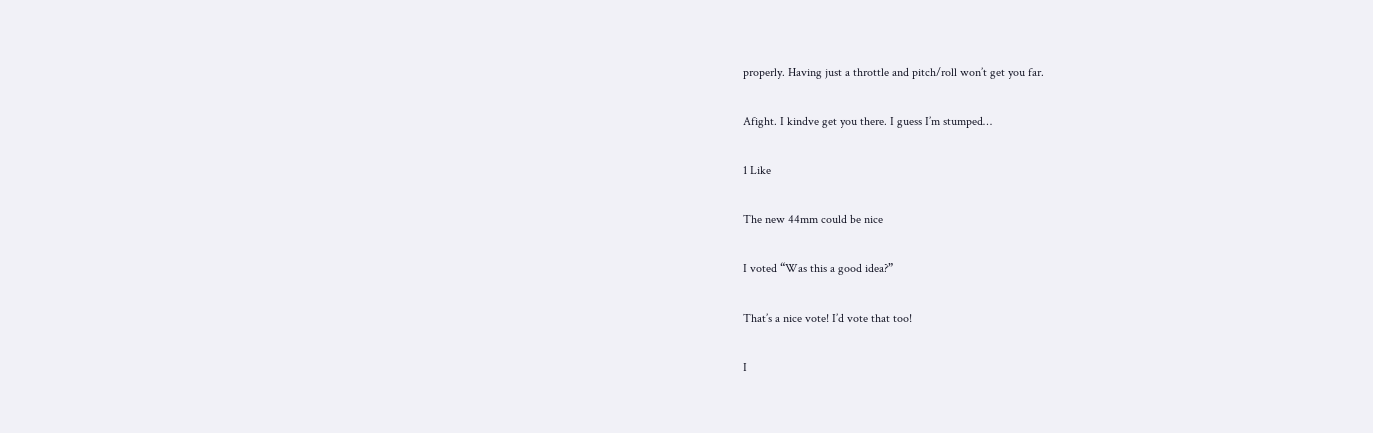properly. Having just a throttle and pitch/roll won’t get you far.

Afight. I kindve get you there. I guess I’m stumped…

1 Like

The new 44mm could be nice

I voted “Was this a good idea?”

That’s a nice vote! I’d vote that too!

I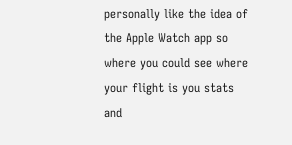personally like the idea of the Apple Watch app so where you could see where your flight is you stats and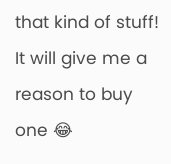that kind of stuff! It will give me a reason to buy one 😂